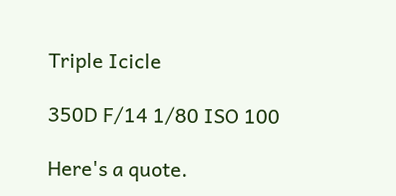Triple Icicle

350D F/14 1/80 ISO 100

Here's a quote.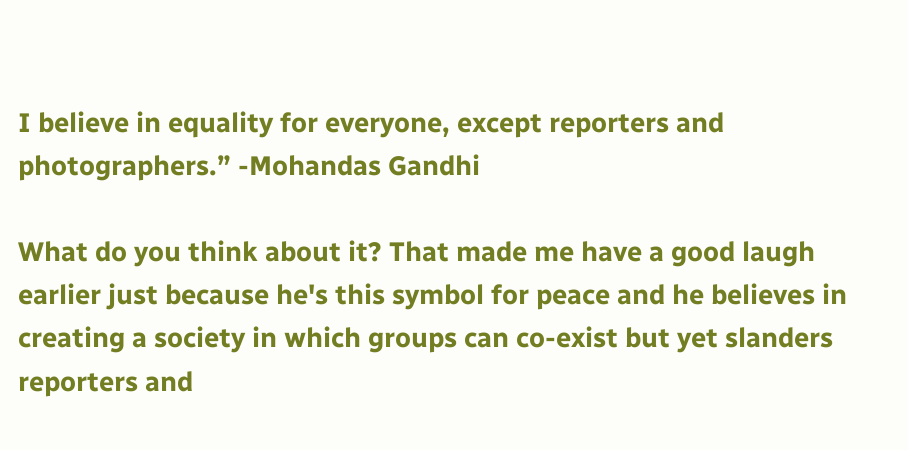I believe in equality for everyone, except reporters and photographers.” -Mohandas Gandhi

What do you think about it? That made me have a good laugh earlier just because he's this symbol for peace and he believes in creating a society in which groups can co-exist but yet slanders reporters and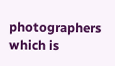photographers which is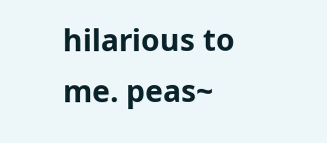hilarious to me. peas~